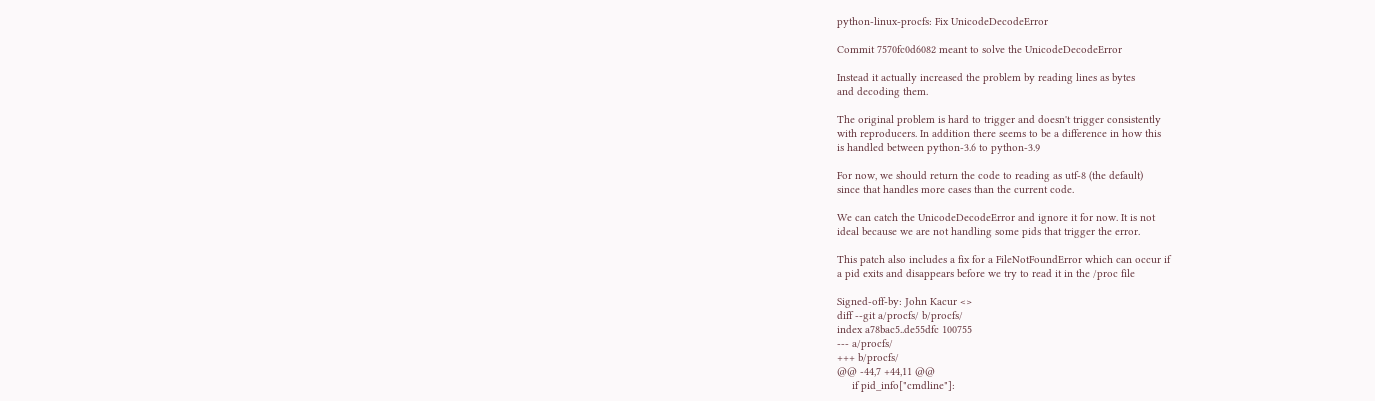python-linux-procfs: Fix UnicodeDecodeError

Commit 7570fc0d6082 meant to solve the UnicodeDecodeError

Instead it actually increased the problem by reading lines as bytes
and decoding them.

The original problem is hard to trigger and doesn't trigger consistently
with reproducers. In addition there seems to be a difference in how this
is handled between python-3.6 to python-3.9

For now, we should return the code to reading as utf-8 (the default)
since that handles more cases than the current code.

We can catch the UnicodeDecodeError and ignore it for now. It is not
ideal because we are not handling some pids that trigger the error.

This patch also includes a fix for a FileNotFoundError which can occur if
a pid exits and disappears before we try to read it in the /proc file

Signed-off-by: John Kacur <>
diff --git a/procfs/ b/procfs/
index a78bac5..de55dfc 100755
--- a/procfs/
+++ b/procfs/
@@ -44,7 +44,11 @@
     if pid_info["cmdline"]: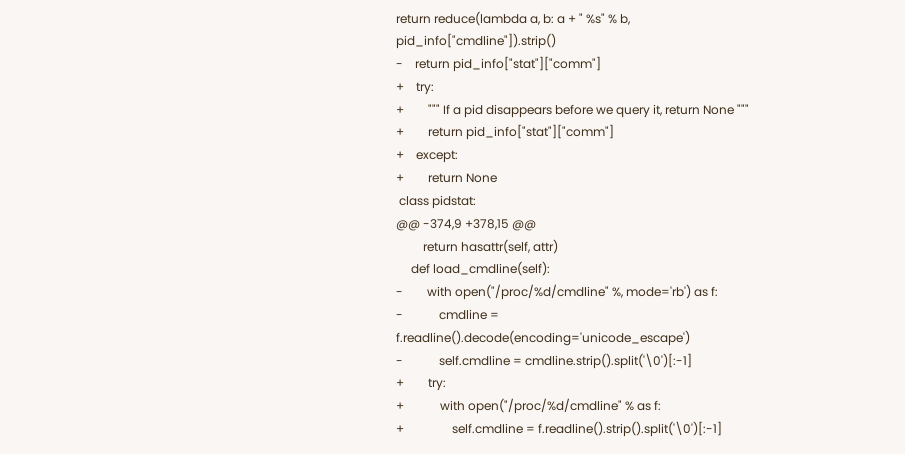return reduce(lambda a, b: a + " %s" % b, pid_info["cmdline"]).strip()
-    return pid_info["stat"]["comm"]
+    try:
+        """ If a pid disappears before we query it, return None """
+        return pid_info["stat"]["comm"]
+    except:
+        return None
 class pidstat:
@@ -374,9 +378,15 @@
         return hasattr(self, attr)
     def load_cmdline(self):
-        with open("/proc/%d/cmdline" %, mode='rb') as f:
-            cmdline = f.readline().decode(encoding='unicode_escape')
-            self.cmdline = cmdline.strip().split('\0')[:-1]
+        try:
+            with open("/proc/%d/cmdline" % as f:
+                self.cmdline = f.readline().strip().split('\0')[:-1]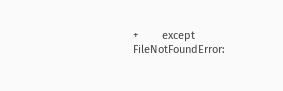+        except FileNotFoundError: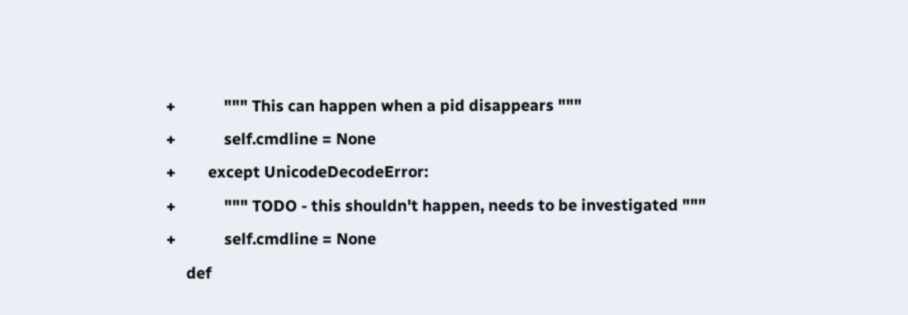+            """ This can happen when a pid disappears """
+            self.cmdline = None
+        except UnicodeDecodeError:
+            """ TODO - this shouldn't happen, needs to be investigated """
+            self.cmdline = None
     def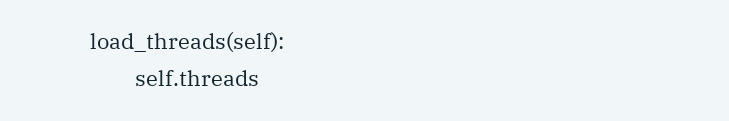load_threads(self):
         self.threads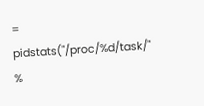= pidstats("/proc/%d/task/" %